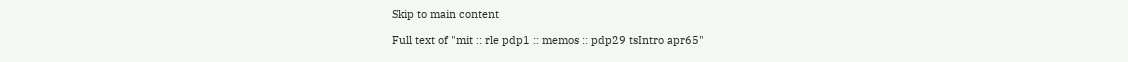Skip to main content

Full text of "mit :: rle pdp1 :: memos :: pdp29 tsIntro apr65"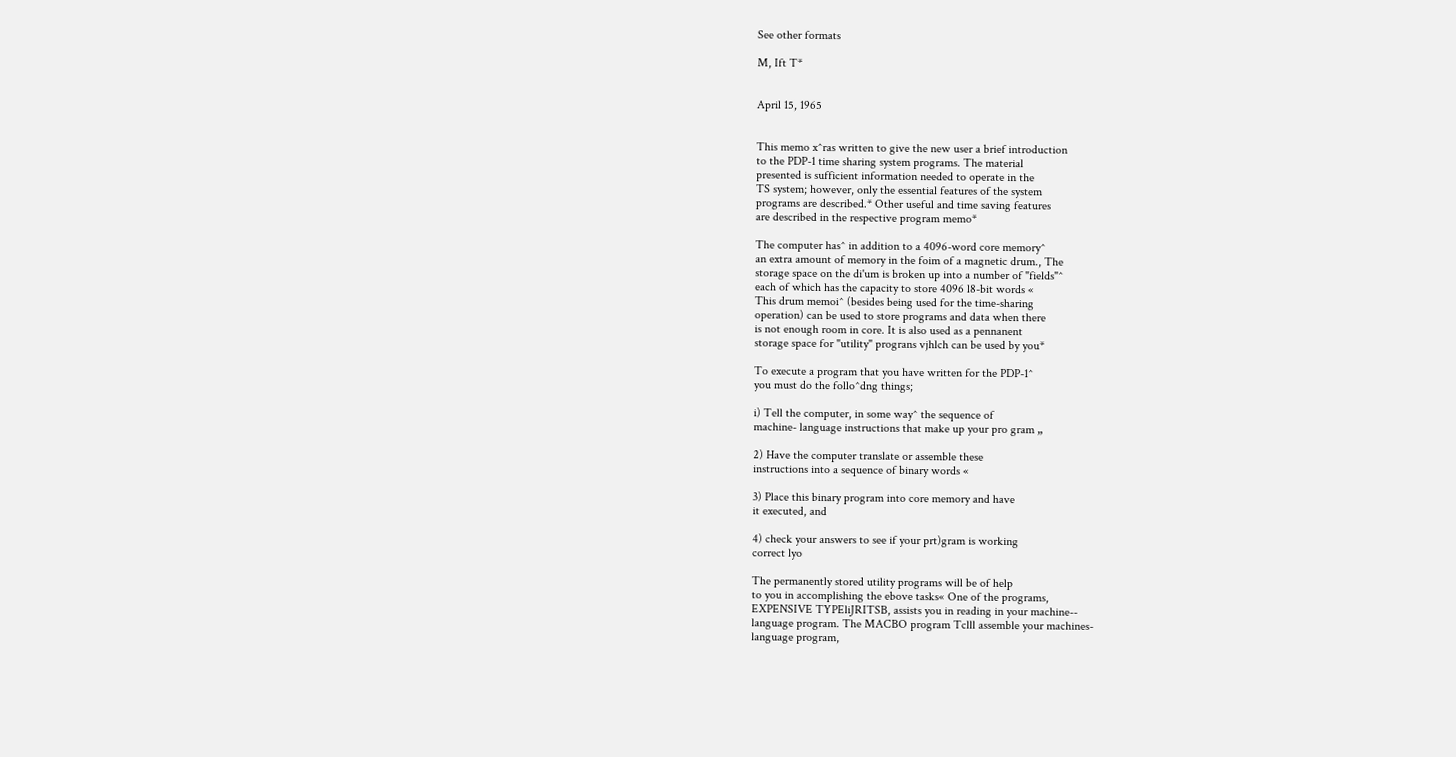See other formats

M, Ift T*


April 15, 1965


This memo x^ras written to give the new user a brief introduction
to the PDP-1 time sharing system programs. The material
presented is sufficient information needed to operate in the
TS system; however, only the essential features of the system
programs are described.* Other useful and time saving features
are described in the respective program memo*

The computer has^ in addition to a 4096-word core memory^
an extra amount of memory in the foim of a magnetic drum., The
storage space on the di'um is broken up into a number of "fields"^
each of which has the capacity to store 4096 l8-bit words «
This drum memoi^ (besides being used for the time-sharing
operation) can be used to store programs and data when there
is not enough room in core. It is also used as a pennanent
storage space for "utility" prograns vjhlch can be used by you*

To execute a program that you have written for the PDP-1^
you must do the follo^dng things;

i) Tell the computer, in some way^ the sequence of
machine- language instructions that make up your pro gram „

2) Have the computer translate or assemble these
instructions into a sequence of binary words «

3) Place this binary program into core memory and have
it executed, and

4) check your answers to see if your prt)gram is working
correct lyo

The permanently stored utility programs will be of help
to you in accomplishing the ebove tasks« One of the programs,
EXPENSIVE TYPEliJRITSB, assists you in reading in your machine--
language program. The MACBO program Tclll assemble your machines-
language program,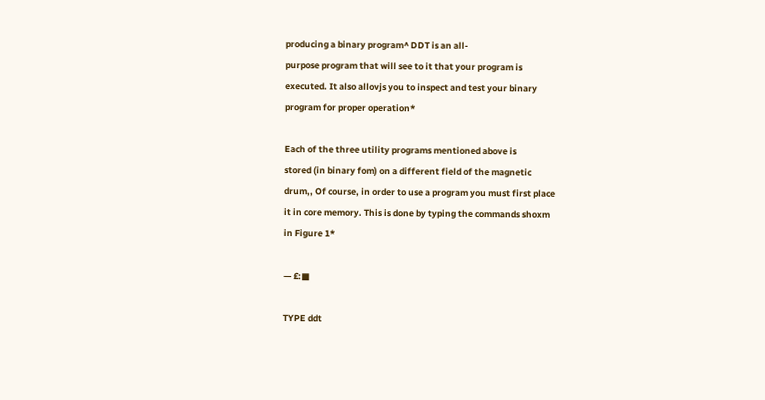producing a binary program^ DDT is an all-
purpose program that will see to it that your program is
executed. It also allovjs you to inspect and test your binary
program for proper operation*

Each of the three utility programs mentioned above is
stored (in binary fom) on a different field of the magnetic
drum,, Of course, in order to use a program you must first place
it in core memory. This is done by typing the commands shoxm
in Figure 1*

— £:■

TYPE ddt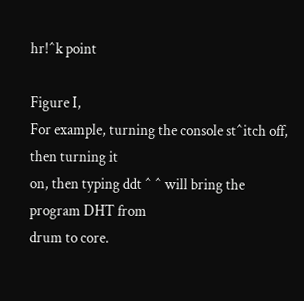hr!^k point

Figure I,
For example, turning the console st^itch off, then turning it
on, then typing ddt ^ ^ will bring the program DHT from
drum to core.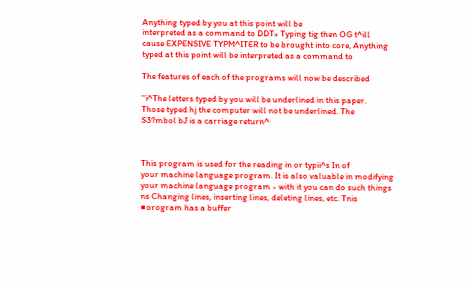Anything typed by you at this point will be
interpreted as a command to DDT» Typing tig then OG t^ill
cause EXPENSIVE TYPM^ITER to be brought into core, Anything
typed at this point will be interpreted as a command to

The features of each of the programs will now be described

''i^The letters typed by you will be underlined in this paper.
Those typed hj the computer will not be underlined. The
S3?mbol bJ is a carriage return^



This program is used for the reading in or typii^s In of
your machine language program. It is also valuable in modifying
your machine language program - with it you can do such things
ns Changing lines, inserting lines, deleting lines, etc. Tnis
■orogram has a buffer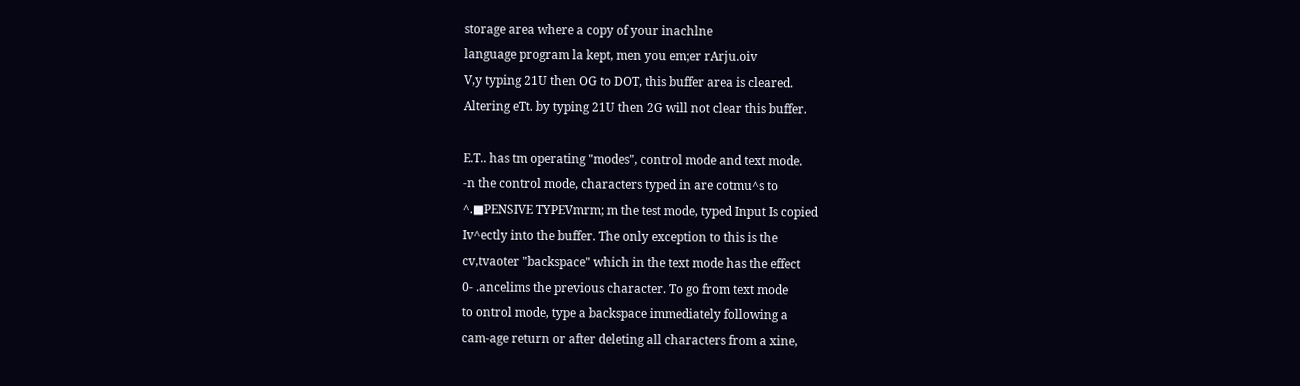storage area where a copy of your inachlne
language program la kept, men you em;er rArju.oiv
V,y typing 21U then OG to DOT, this buffer area is cleared.
Altering eTt. by typing 21U then 2G will not clear this buffer.

E.T.. has tm operating "modes", control mode and text mode.
-n the control mode, characters typed in are cotmu^s to
^.■PENSIVE TYPEVmrm; m the test mode, typed Input Is copied
Iv^ectly into the buffer. The only exception to this is the
cv,tvaoter "backspace" which in the text mode has the effect
0- .ancelims the previous character. To go from text mode
to ontrol mode, type a backspace immediately following a
cam-age return or after deleting all characters from a xine,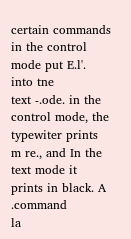certain commands in the control mode put E.l'. into tne
text -.ode. in the control mode, the typewiter prints
m re., and In the text mode it prints in black. A .command
la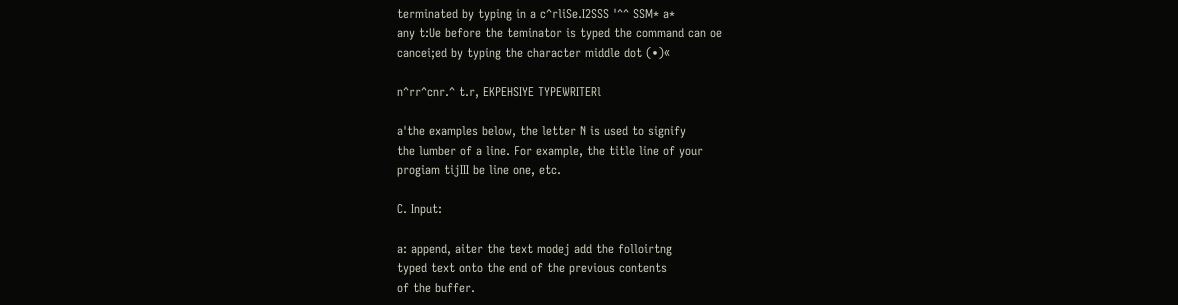terminated by typing in a c^rliSe.I2SSS '^^ SSM* a*
any t:Ue before the teminator is typed the command can oe
cancei;ed by typing the character middle dot (•)«

n^rr^cnr.^ t.r, EKPEHSIYE TYPEWRITERl

a'the examples below, the letter N is used to signify
the lumber of a line. For example, the title line of your
progiam tijIII be line one, etc.

C. Input:

a: append, aiter the text modej add the folloirtng
typed text onto the end of the previous contents
of the buffer.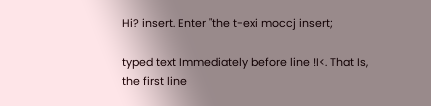Hi? insert. Enter "the t-exi moccj insert;

typed text Immediately before line !I<. That Is,
the first line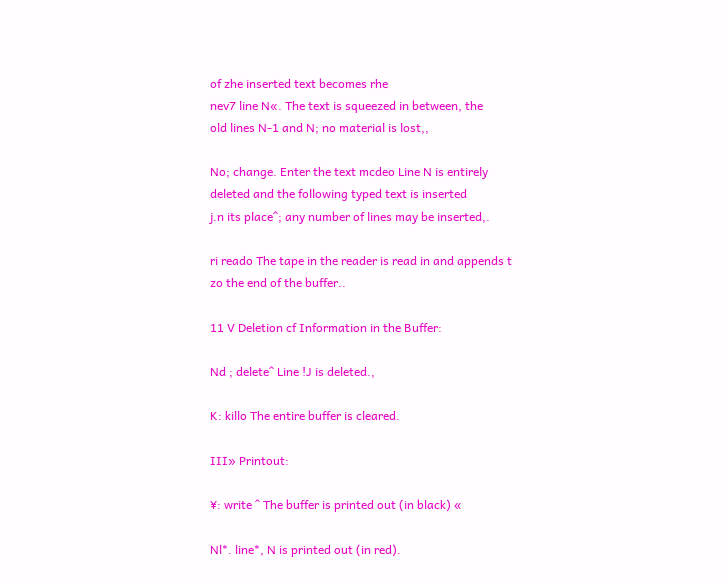of zhe inserted text becomes rhe
nev7 line N«. The text is squeezed in between, the
old lines N-1 and N; no material is lost,,

No; change. Enter the text mcdeo Line N is entirely
deleted and the following typed text is inserted
j.n its place^; any number of lines may be inserted,.

ri reado The tape in the reader is read in and appends t
zo the end of the buffer..

11 V Deletion cf Information in the Buffer:

Nd ; delete^ Line !J is deleted.,

K: killo The entire buffer is cleared.

III» Printout:

¥: write ^ The buffer is printed out (in black) «

Nl*. line*, N is printed out (in red).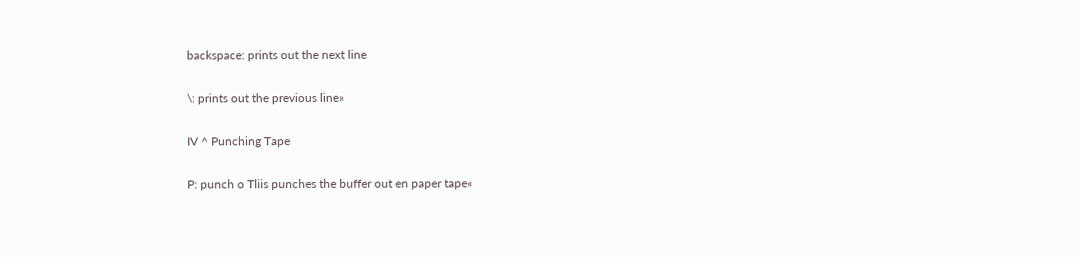backspace: prints out the next line

\: prints out the previous line»

IV ^ Punching Tape

P: punch o Tliis punches the buffer out en paper tape«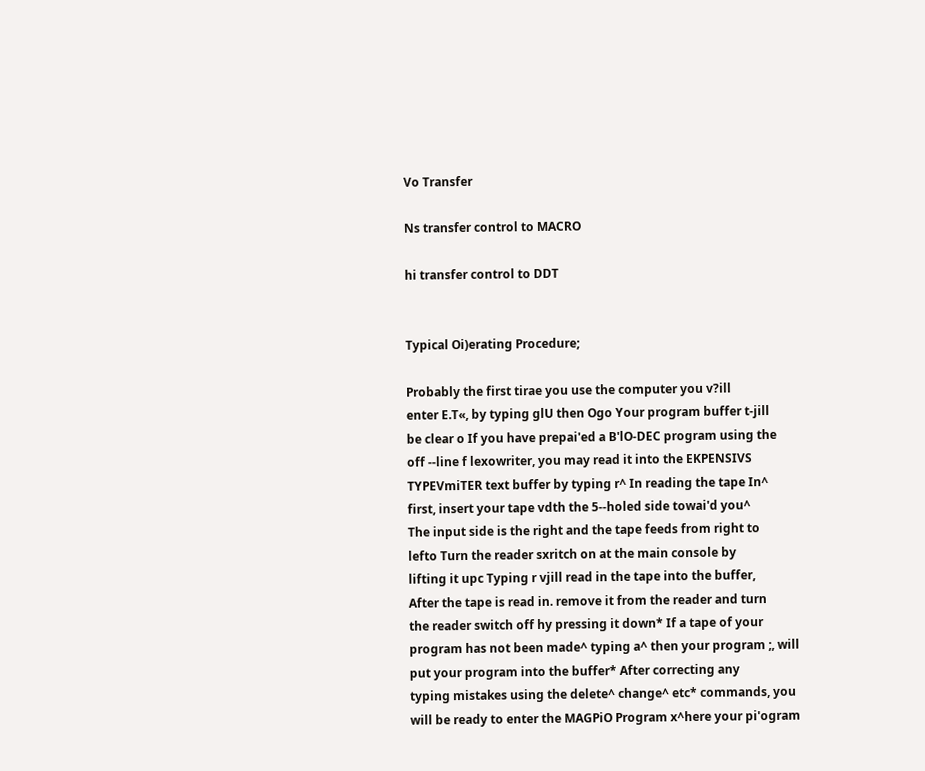Vo Transfer

Ns transfer control to MACRO

hi transfer control to DDT


Typical Oi)erating Procedure;

Probably the first tirae you use the computer you v?ill
enter E.T«, by typing glU then Ogo Your program buffer t-jill
be clear o If you have prepai'ed a B'lO-DEC program using the
off --line f lexowriter, you may read it into the EKPENSIVS
TYPEVmiTER text buffer by typing r^ In reading the tape In^
first, insert your tape vdth the 5--holed side towai'd you^
The input side is the right and the tape feeds from right to
lefto Turn the reader sxritch on at the main console by
lifting it upc Typing r vjill read in the tape into the buffer,
After the tape is read in. remove it from the reader and turn
the reader switch off hy pressing it down* If a tape of your
program has not been made^ typing a^ then your program ;, will
put your program into the buffer* After correcting any
typing mistakes using the delete^ change^ etc* commands, you
will be ready to enter the MAGPiO Program x^here your pi'ogram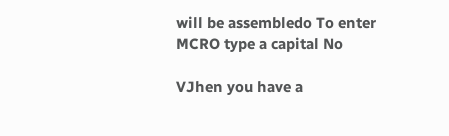will be assembledo To enter MCRO type a capital No

VJhen you have a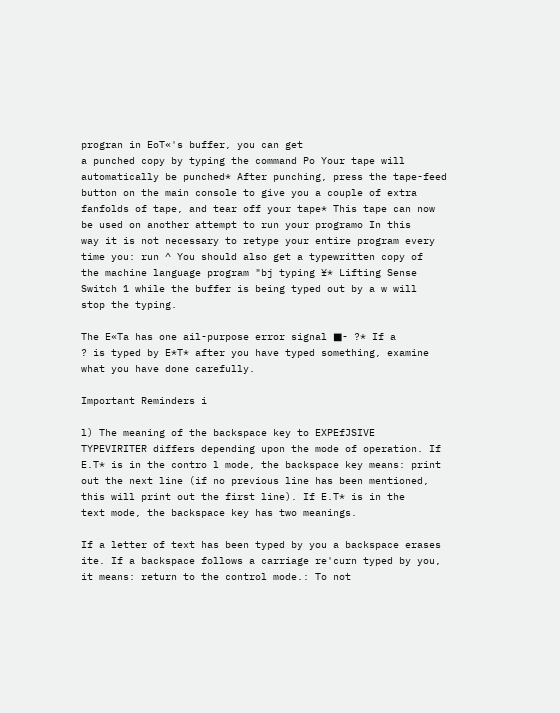progran in EoT«'s buffer, you can get
a punched copy by typing the command Po Your tape will
automatically be punched* After punching, press the tape-feed
button on the main console to give you a couple of extra
fanfolds of tape, and tear off your tape* This tape can now
be used on another attempt to run your programo In this
way it is not necessary to retype your entire program every
time you: run ^ You should also get a typewritten copy of
the machine language program "bj typing ¥* Lifting Sense
Switch 1 while the buffer is being typed out by a w will
stop the typing.

The E«Ta has one ail-purpose error signal ■- ?* If a
? is typed by E*T* after you have typed something, examine
what you have done carefully.

Important Reminders i

l) The meaning of the backspace key to EXPEfJSIVE
TYPEVIRITER differs depending upon the mode of operation. If
E.T* is in the contro l mode, the backspace key means: print
out the next line (if no previous line has been mentioned,
this will print out the first line). If E.T* is in the
text mode, the backspace key has two meanings.

If a letter of text has been typed by you a backspace erases
ite. If a backspace follows a carriage re'curn typed by you,
it means: return to the control mode.: To not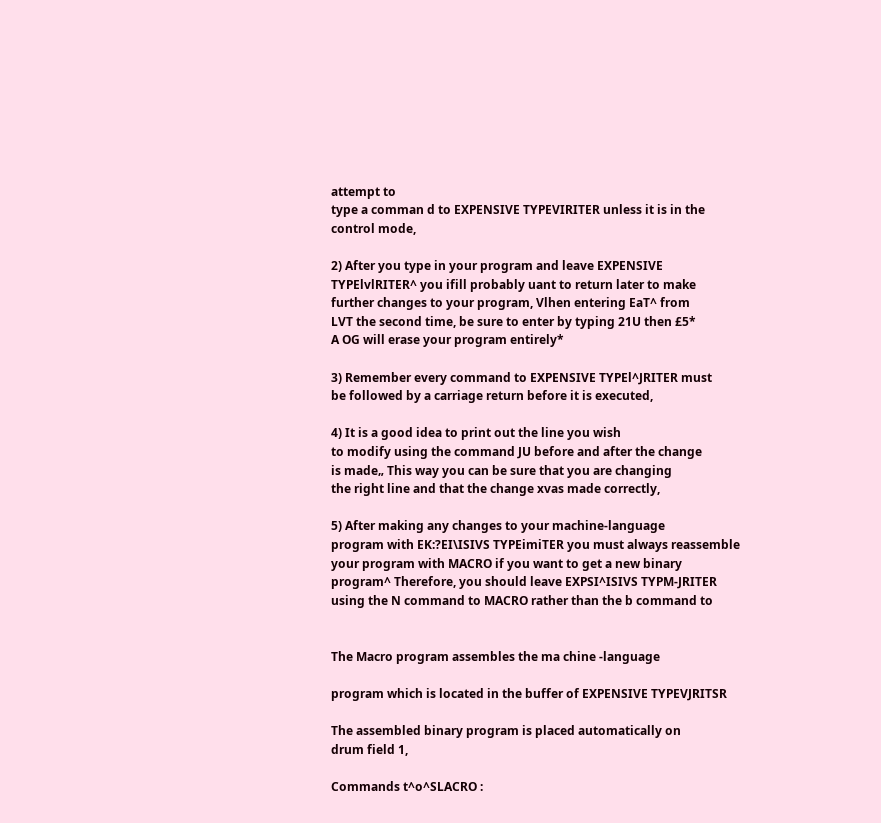attempt to
type a comman d to EXPENSIVE TYPEVIRITER unless it is in the
control mode,

2) After you type in your program and leave EXPENSIVE
TYPElvlRITER^ you ifill probably uant to return later to make
further changes to your program, Vlhen entering EaT^ from
LVT the second time, be sure to enter by typing 21U then £5*
A OG will erase your program entirely*

3) Remember every command to EXPENSIVE TYPEl^JRITER must
be followed by a carriage return before it is executed,

4) It is a good idea to print out the line you wish
to modify using the command JU before and after the change
is made„ This way you can be sure that you are changing
the right line and that the change xvas made correctly,

5) After making any changes to your machine-language
program with EK:?EI\ISIVS TYPEimiTER you must always reassemble
your program with MACRO if you want to get a new binary
program^ Therefore, you should leave EXPSI^ISIVS TYPM-JRITER
using the N command to MACRO rather than the b command to


The Macro program assembles the ma chine -language

program which is located in the buffer of EXPENSIVE TYPEVJRITSR

The assembled binary program is placed automatically on
drum field 1,

Commands t^o^SLACRO :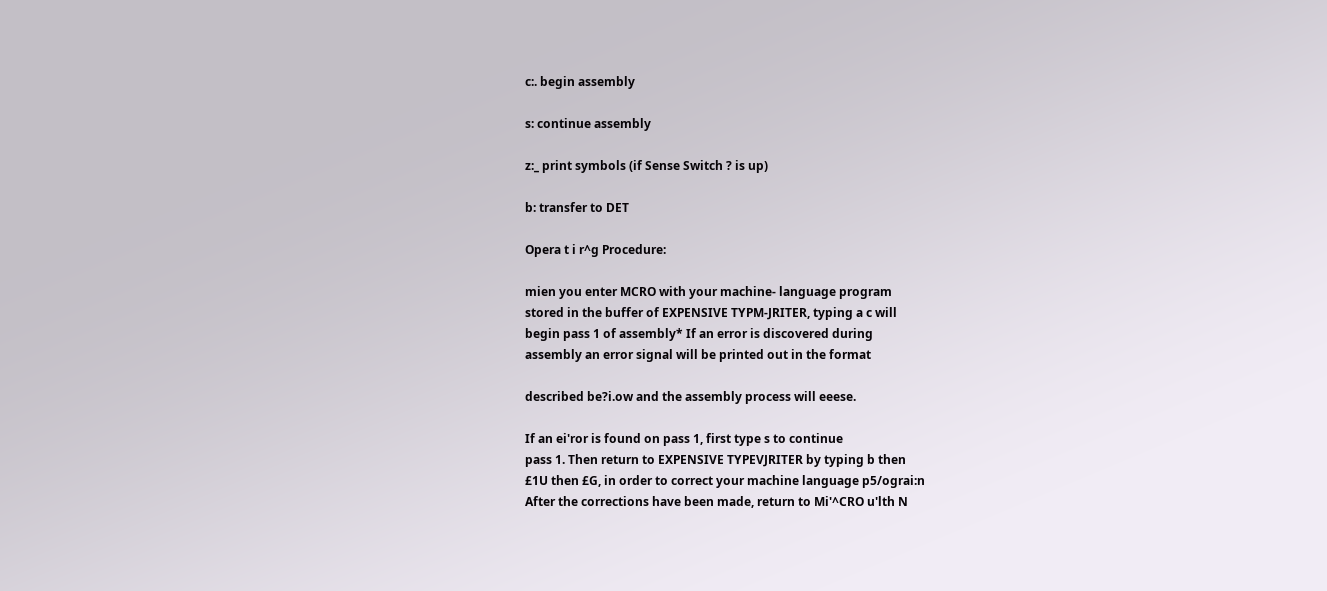c:. begin assembly

s: continue assembly

z:_ print symbols (if Sense Switch ? is up)

b: transfer to DET

Opera t i r^g Procedure:

mien you enter MCRO with your machine- language program
stored in the buffer of EXPENSIVE TYPM-JRITER, typing a c will
begin pass 1 of assembly* If an error is discovered during
assembly an error signal will be printed out in the format

described be?i.ow and the assembly process will eeese.

If an ei'ror is found on pass 1, first type s to continue
pass 1. Then return to EXPENSIVE TYPEVJRITER by typing b then
£1U then £G, in order to correct your machine language p5/ograi:n
After the corrections have been made, return to Mi'^CRO u'lth N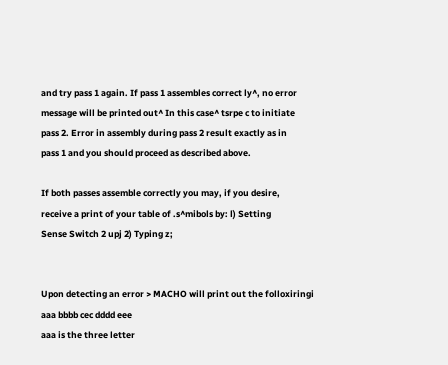and try pass 1 again. If pass 1 assembles correct ly^, no error
message will be printed out^ In this case^ tsrpe c to initiate
pass 2. Error in assembly during pass 2 result exactly as in
pass 1 and you should proceed as described above.

If both passes assemble correctly you may, if you desire,
receive a print of your table of .s^mibols by: l) Setting
Sense Switch 2 upj 2) Typing z;


Upon detecting an error > MACHO will print out the folloxiringi
aaa bbbb cec dddd eee
aaa is the three letter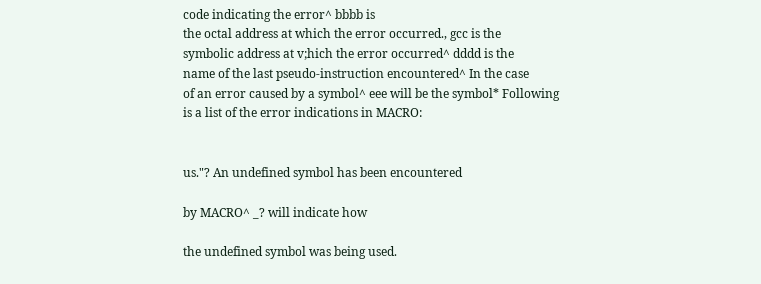code indicating the error^ bbbb is
the octal address at which the error occurred., gcc is the
symbolic address at v;hich the error occurred^ dddd is the
name of the last pseudo-instruction encountered^ In the case
of an error caused by a symbol^ eee will be the symbol* Following
is a list of the error indications in MACRO:


us."? An undefined symbol has been encountered

by MACRO^ _? will indicate how

the undefined symbol was being used.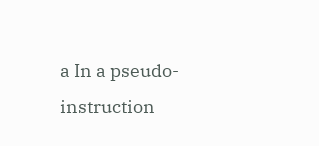a In a pseudo-instruction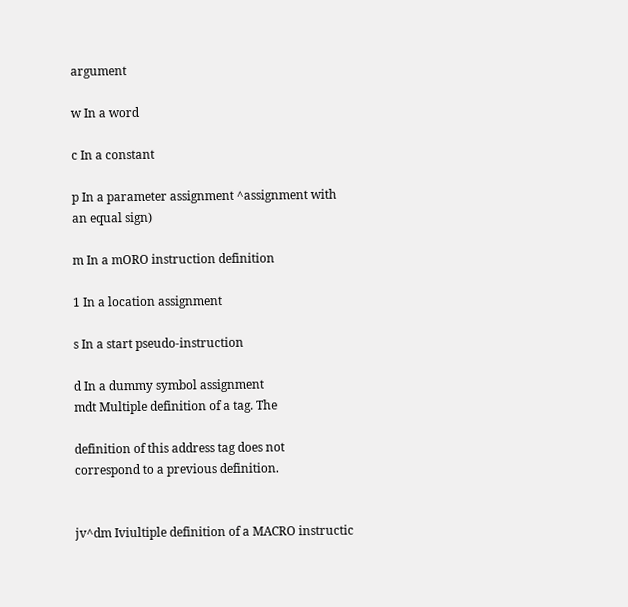argument

w In a word

c In a constant

p In a parameter assignment ^assignment with
an equal sign)

m In a mORO instruction definition

1 In a location assignment

s In a start pseudo-instruction

d In a dummy symbol assignment
mdt Multiple definition of a tag. The

definition of this address tag does not
correspond to a previous definition.


jv^dm Iviultiple definition of a MACRO instructic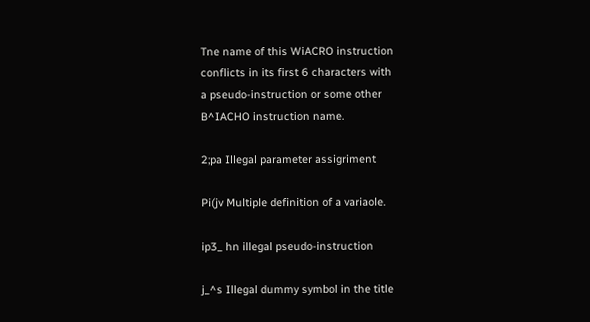Tne name of this WiACRO instruction
conflicts in its first 6 characters with
a pseudo-instruction or some other
B^IACHO instruction name.

2;pa Illegal parameter assigriment

Pi(jv Multiple definition of a variaole.

ip3_ hn illegal pseudo-instruction

j_^s Illegal dummy symbol in the title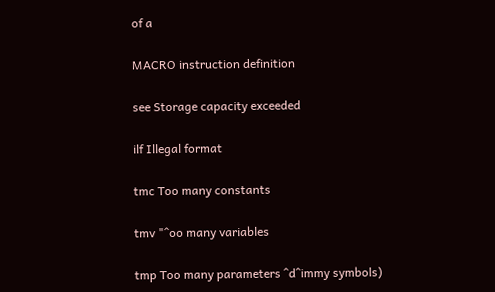of a

MACRO instruction definition

see Storage capacity exceeded

ilf Illegal format

tmc Too many constants

tmv "^oo many variables

tmp Too many parameters ^d^immy symbols)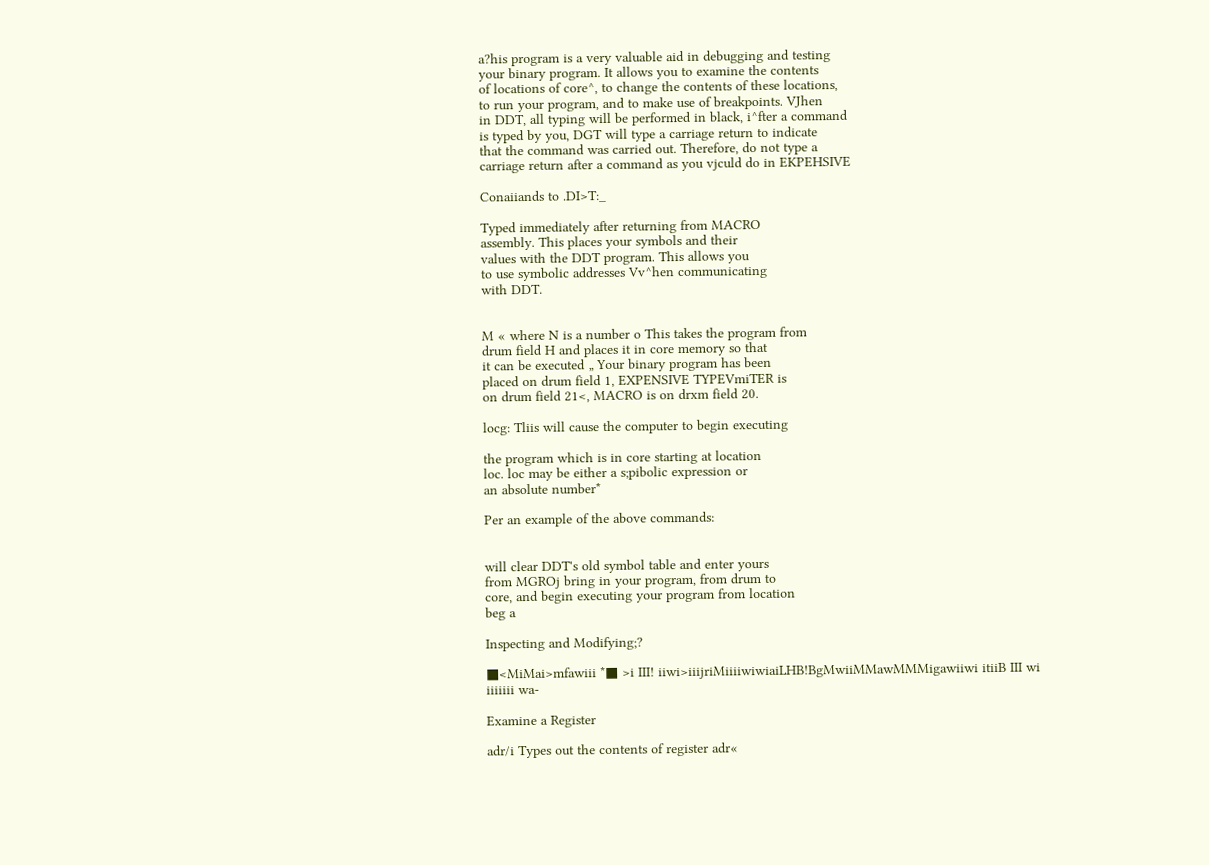a?his program is a very valuable aid in debugging and testing
your binary program. It allows you to examine the contents
of locations of core^, to change the contents of these locations,
to run your program, and to make use of breakpoints. VJhen
in DDT, all typing will be performed in black, i^fter a command
is typed by you, DGT will type a carriage return to indicate
that the command was carried out. Therefore, do not type a
carriage return after a command as you vjculd do in EKPEHSIVE

Conaiiands to .DI>T:_

Typed immediately after returning from MACRO
assembly. This places your symbols and their
values with the DDT program. This allows you
to use symbolic addresses Vv^hen communicating
with DDT.


M « where N is a number o This takes the program from
drum field H and places it in core memory so that
it can be executed „ Your binary program has been
placed on drum field 1, EXPENSIVE TYPEVmiTER is
on drum field 21<, MACRO is on drxm field 20.

locg: Tliis will cause the computer to begin executing

the program which is in core starting at location
loc. loc may be either a s;pibolic expression or
an absolute number*

Per an example of the above commands:


will clear DDT's old symbol table and enter yours
from MGROj bring in your program, from drum to
core, and begin executing your program from location
beg a

Inspecting and Modifying;?

■<MiMai>mfawiii *■ >i III! iiwi>iiijriMiiiiwiwiaiLHB!BgMwiiMMawMMMigawiiwi itiiB III wi iiiiiii wa-

Examine a Register

adr/i Types out the contents of register adr«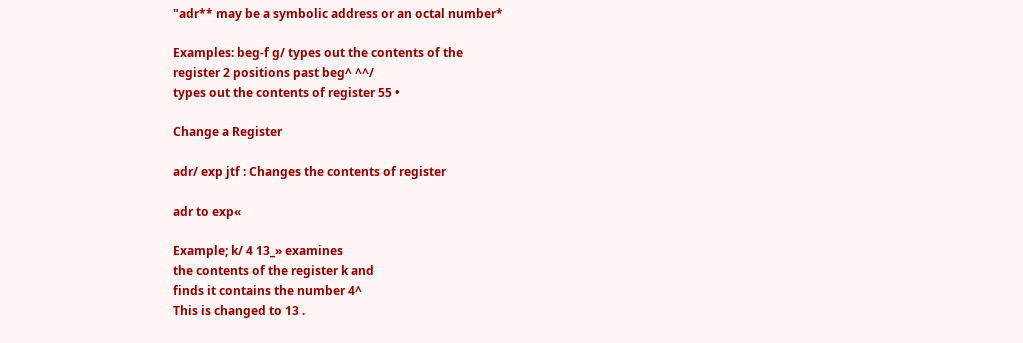"adr** may be a symbolic address or an octal number*

Examples: beg-f g/ types out the contents of the
register 2 positions past beg^ ^^/
types out the contents of register 55 •

Change a Register

adr/ exp jtf : Changes the contents of register

adr to exp«

Example; k/ 4 13_» examines
the contents of the register k and
finds it contains the number 4^
This is changed to 13 .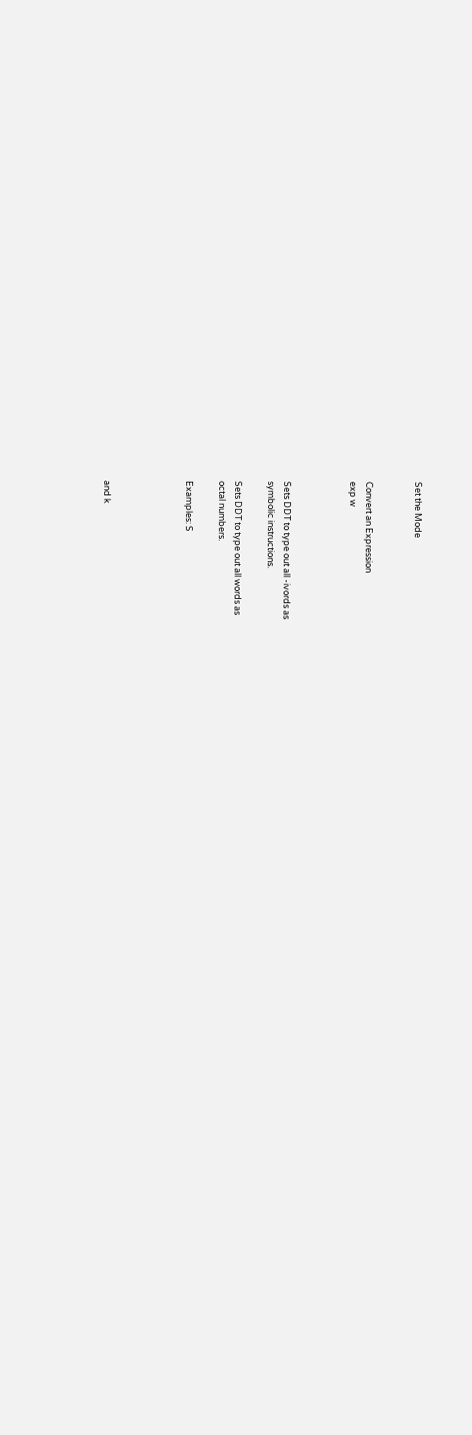Set the Mode


Convert an Expression
exp w



Sets DDT to type out all -ivords as
symbolic instructions.

Sets DDT to type out all words as
octal numbers.

Examples: S




and k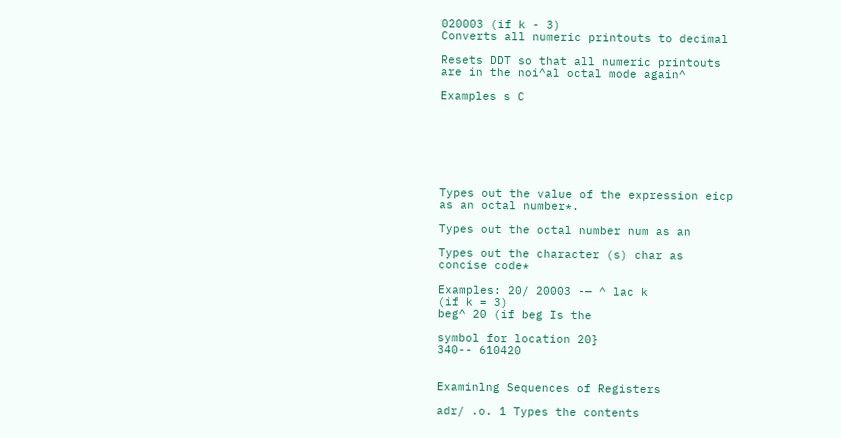020003 (if k - 3)
Converts all numeric printouts to decimal

Resets DDT so that all numeric printouts
are in the noi^al octal mode again^

Examples s C







Types out the value of the expression eicp
as an octal number*.

Types out the octal number num as an

Types out the character (s) char as
concise code*

Examples: 20/ 20003 -— ^ lac k
(if k = 3)
beg^ 20 (if beg Is the

symbol for location 20}
340-- 610420


Examinlng Sequences of Registers

adr/ .o. 1 Types the contents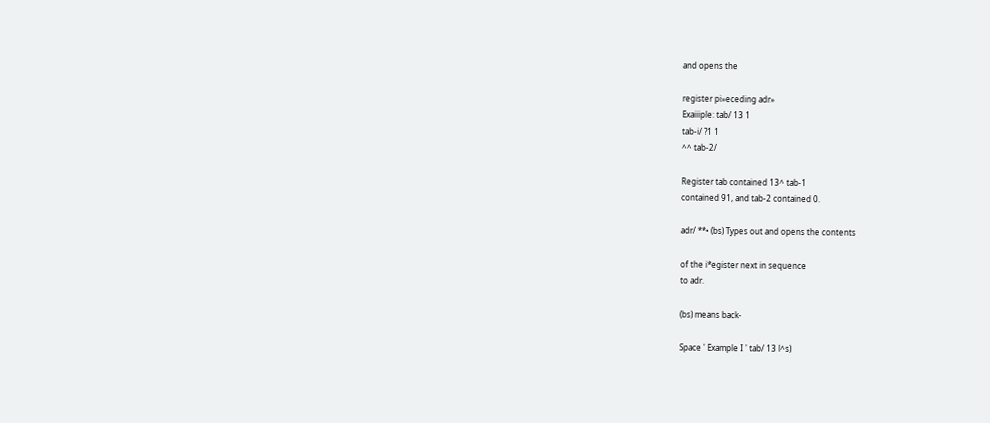and opens the

register pi»eceding adr»
Exaiiiple: tab/ 13 1
tab-i/ ?1 1
^^ tab-2/

Register tab contained 13^ tab-1
contained 91, and tab-2 contained 0.

adr/ **• (bs) Types out and opens the contents

of the i*egister next in sequence
to adr.

(bs) means back-

Space ' Example I ' tab/ 13 l^s)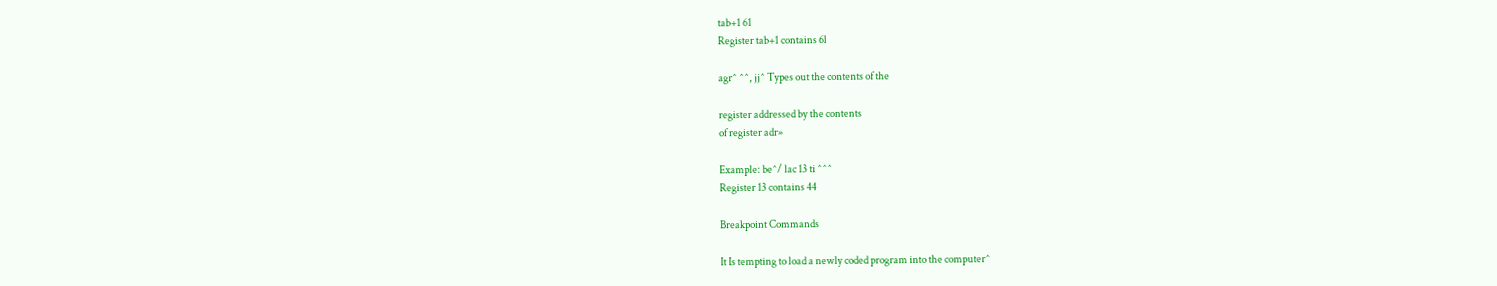tab+1 61
Register tab+1 contains 6l

agr^ ^^, jj^ Types out the contents of the

register addressed by the contents
of register adr»

Example: be^/ lac 13 ti ^^^
Register 13 contains 44

Breakpoint Commands

It Is tempting to load a newly coded program into the computer^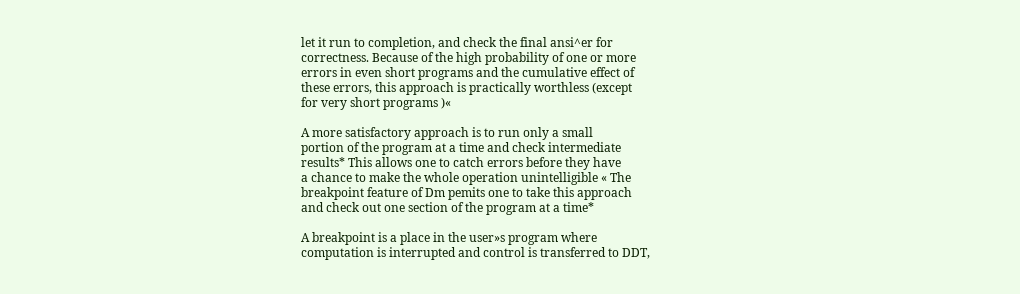let it run to completion, and check the final ansi^er for
correctness. Because of the high probability of one or more
errors in even short programs and the cumulative effect of
these errors, this approach is practically worthless (except
for very short programs )«

A more satisfactory approach is to run only a small
portion of the program at a time and check intermediate
results* This allows one to catch errors before they have
a chance to make the whole operation unintelligible « The
breakpoint feature of Dm pemits one to take this approach
and check out one section of the program at a time*

A breakpoint is a place in the user»s program where
computation is interrupted and control is transferred to DDT,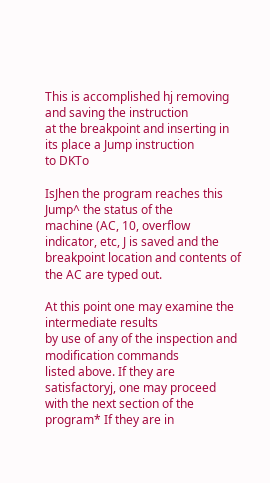This is accomplished hj removing and saving the instruction
at the breakpoint and inserting in its place a Jump instruction
to DKTo

IsJhen the program reaches this Jump^ the status of the
machine (AC, 10, overflow indicator, etc, J is saved and the
breakpoint location and contents of the AC are typed out.

At this point one may examine the intermediate results
by use of any of the inspection and modification commands
listed above. If they are satisfactoryj, one may proceed
with the next section of the program* If they are in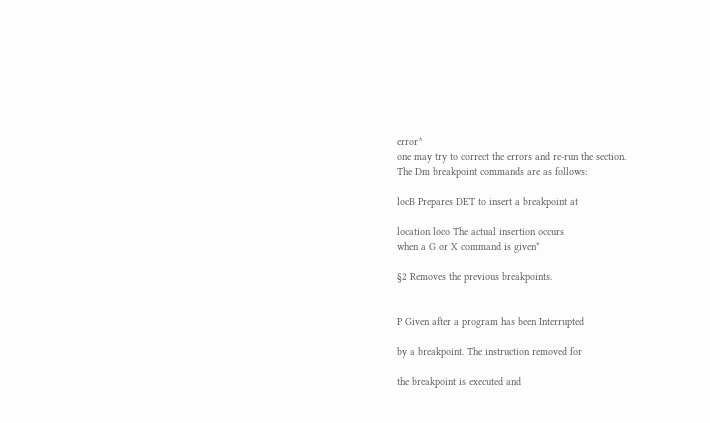error^
one may try to correct the errors and re-run the section.
The Dm breakpoint commands are as follows:

locB Prepares DET to insert a breakpoint at

location loco The actual insertion occurs
when a G or X command is given*

§2 Removes the previous breakpoints.


P Given after a program has been Interrupted

by a breakpoint. The instruction removed for

the breakpoint is executed and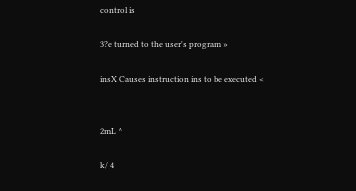control is

3?e turned to the user's program »

insX Causes instruction ins to be executed <


2mL ^

k/ 4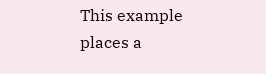This example places a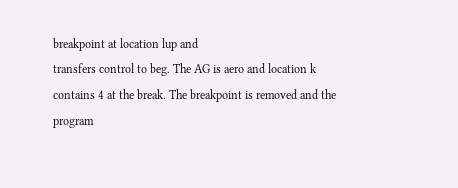breakpoint at location lup and
transfers control to beg. The AG is aero and location k
contains 4 at the break. The breakpoint is removed and the
program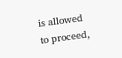is allowed to proceed,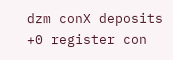dzm conX deposits +0 register con